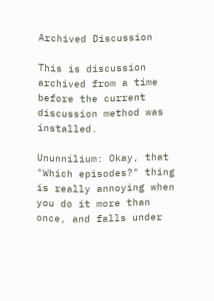Archived Discussion

This is discussion archived from a time before the current discussion method was installed.

Ununnilium: Okay, that "Which episodes?" thing is really annoying when you do it more than once, and falls under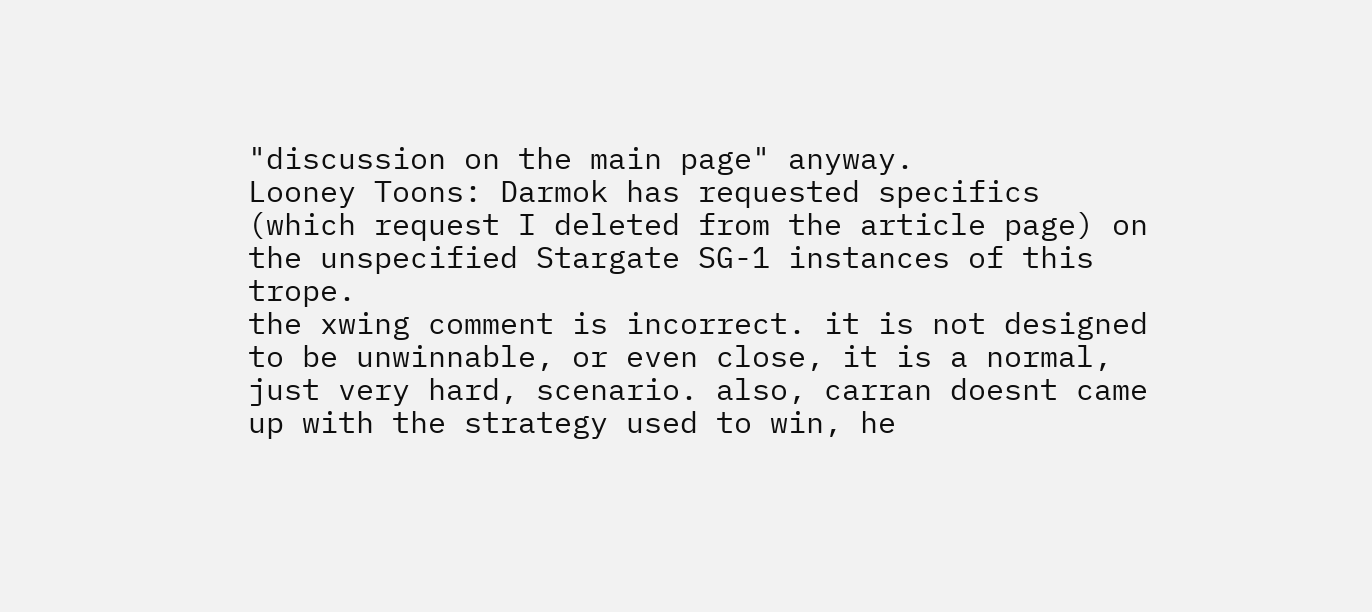"discussion on the main page" anyway.
Looney Toons: Darmok has requested specifics (which request I deleted from the article page) on the unspecified Stargate SG-1 instances of this trope.
the xwing comment is incorrect. it is not designed to be unwinnable, or even close, it is a normal, just very hard, scenario. also, carran doesnt came up with the strategy used to win, he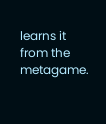learns it from the metagame.